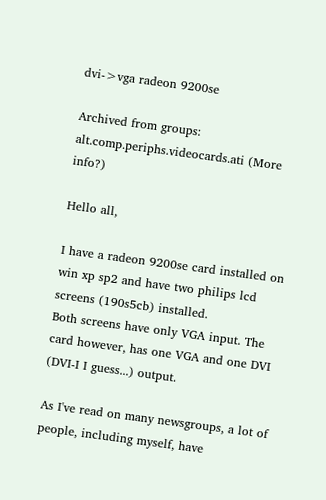dvi->vga radeon 9200se

Archived from groups: alt.comp.periphs.videocards.ati (More info?)

Hello all,

I have a radeon 9200se card installed on win xp sp2 and have two philips lcd
screens (190s5cb) installed.
Both screens have only VGA input. The card however, has one VGA and one DVI
(DVI-I I guess...) output.

As I've read on many newsgroups, a lot of people, including myself, have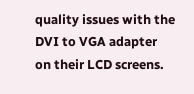quality issues with the DVI to VGA adapter
on their LCD screens.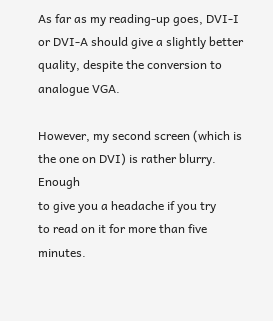As far as my reading-up goes, DVI-I or DVI-A should give a slightly better
quality, despite the conversion to analogue VGA.

However, my second screen (which is the one on DVI) is rather blurry. Enough
to give you a headache if you try
to read on it for more than five minutes.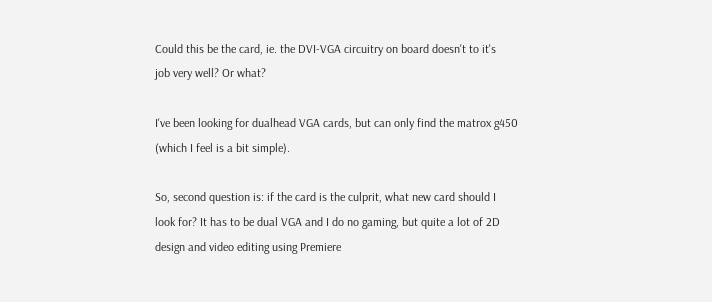Could this be the card, ie. the DVI-VGA circuitry on board doesn't to it's
job very well? Or what?

I've been looking for dualhead VGA cards, but can only find the matrox g450
(which I feel is a bit simple).

So, second question is: if the card is the culprit, what new card should I
look for? It has to be dual VGA and I do no gaming, but quite a lot of 2D
design and video editing using Premiere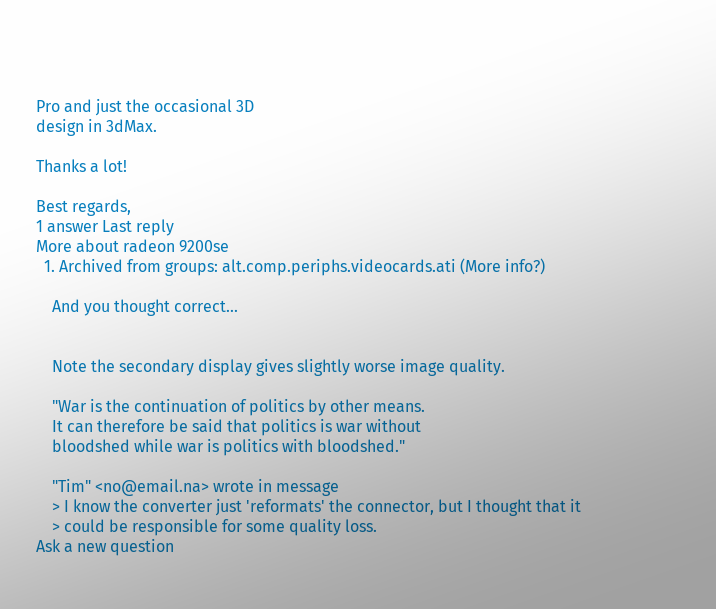Pro and just the occasional 3D
design in 3dMax.

Thanks a lot!

Best regards,
1 answer Last reply
More about radeon 9200se
  1. Archived from groups: alt.comp.periphs.videocards.ati (More info?)

    And you thought correct...


    Note the secondary display gives slightly worse image quality.

    "War is the continuation of politics by other means.
    It can therefore be said that politics is war without
    bloodshed while war is politics with bloodshed."

    "Tim" <no@email.na> wrote in message
    > I know the converter just 'reformats' the connector, but I thought that it
    > could be responsible for some quality loss.
Ask a new question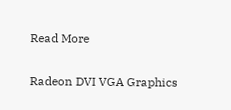Read More

Radeon DVI VGA Graphics